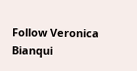Follow Veronica Bianqui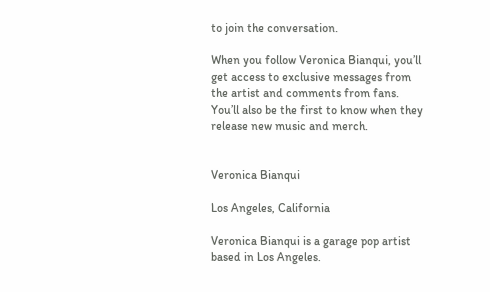to join the conversation.

When you follow Veronica Bianqui, you’ll get access to exclusive messages from the artist and comments from fans. You’ll also be the first to know when they release new music and merch.


Veronica Bianqui

Los Angeles, California

Veronica Bianqui is a garage pop artist based in Los Angeles.